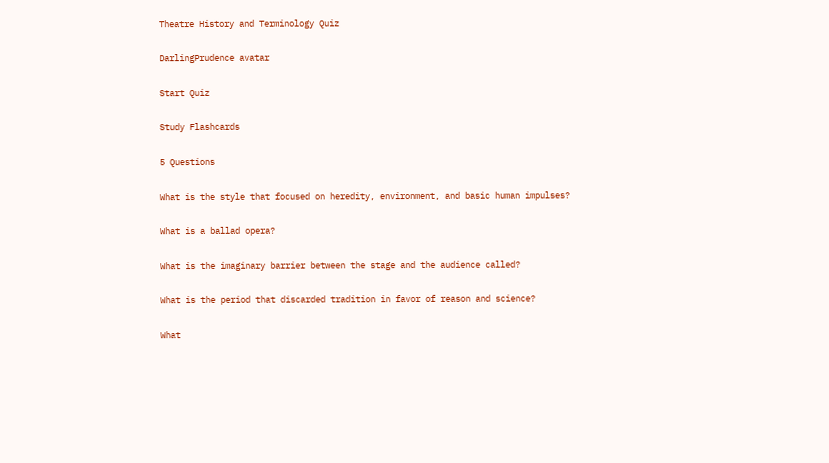Theatre History and Terminology Quiz

DarlingPrudence avatar

Start Quiz

Study Flashcards

5 Questions

What is the style that focused on heredity, environment, and basic human impulses?

What is a ballad opera?

What is the imaginary barrier between the stage and the audience called?

What is the period that discarded tradition in favor of reason and science?

What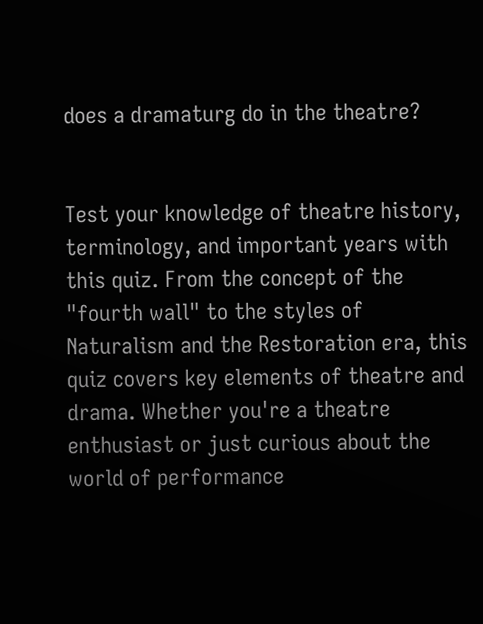does a dramaturg do in the theatre?


Test your knowledge of theatre history, terminology, and important years with this quiz. From the concept of the "fourth wall" to the styles of Naturalism and the Restoration era, this quiz covers key elements of theatre and drama. Whether you're a theatre enthusiast or just curious about the world of performance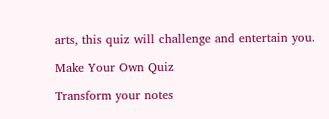arts, this quiz will challenge and entertain you.

Make Your Own Quiz

Transform your notes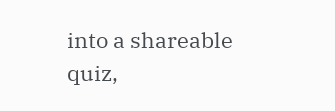into a shareable quiz,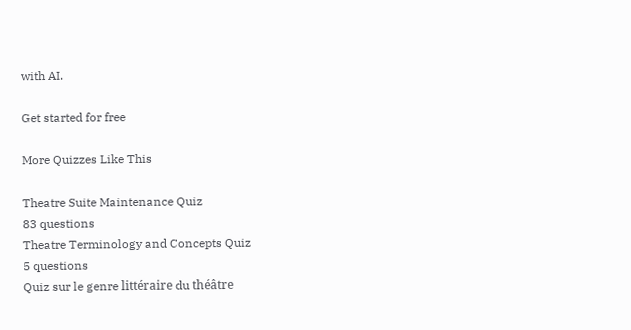with AI.

Get started for free

More Quizzes Like This

Theatre Suite Maintenance Quiz
83 questions
Theatre Terminology and Concepts Quiz
5 questions
Quiz sur le genre littéraire du théâtre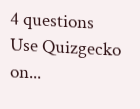4 questions
Use Quizgecko on...